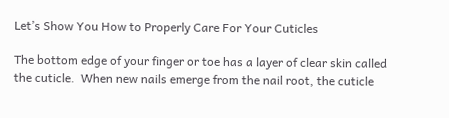Let’s Show You How to Properly Care For Your Cuticles

The bottom edge of your finger or toe has a layer of clear skin called the cuticle.  When new nails emerge from the nail root, the cuticle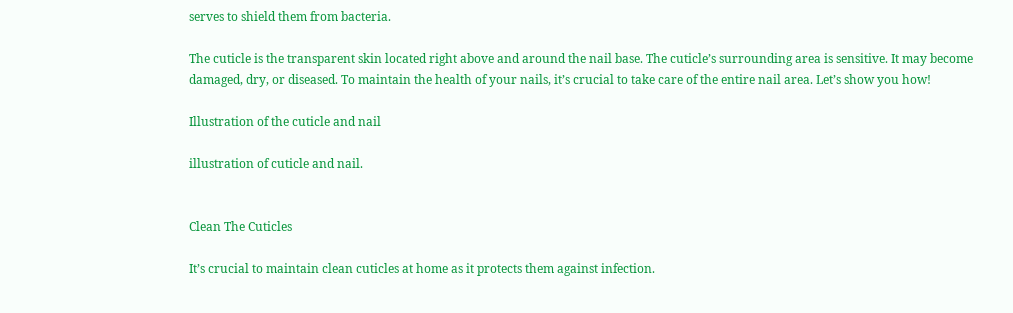serves to shield them from bacteria.

The cuticle is the transparent skin located right above and around the nail base. The cuticle’s surrounding area is sensitive. It may become damaged, dry, or diseased. To maintain the health of your nails, it’s crucial to take care of the entire nail area. Let’s show you how!

Illustration of the cuticle and nail

illustration of cuticle and nail.


Clean The Cuticles

It’s crucial to maintain clean cuticles at home as it protects them against infection.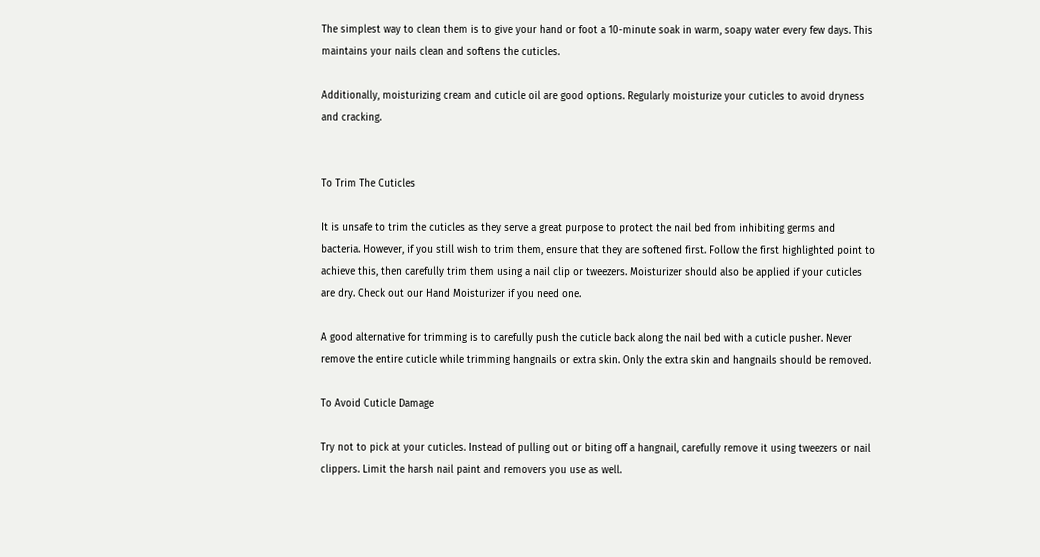The simplest way to clean them is to give your hand or foot a 10-minute soak in warm, soapy water every few days. This maintains your nails clean and softens the cuticles.

Additionally, moisturizing cream and cuticle oil are good options. Regularly moisturize your cuticles to avoid dryness and cracking.


To Trim The Cuticles

It is unsafe to trim the cuticles as they serve a great purpose to protect the nail bed from inhibiting germs and bacteria. However, if you still wish to trim them, ensure that they are softened first. Follow the first highlighted point to achieve this, then carefully trim them using a nail clip or tweezers. Moisturizer should also be applied if your cuticles are dry. Check out our Hand Moisturizer if you need one.

A good alternative for trimming is to carefully push the cuticle back along the nail bed with a cuticle pusher. Never remove the entire cuticle while trimming hangnails or extra skin. Only the extra skin and hangnails should be removed.

To Avoid Cuticle Damage

Try not to pick at your cuticles. Instead of pulling out or biting off a hangnail, carefully remove it using tweezers or nail clippers. Limit the harsh nail paint and removers you use as well.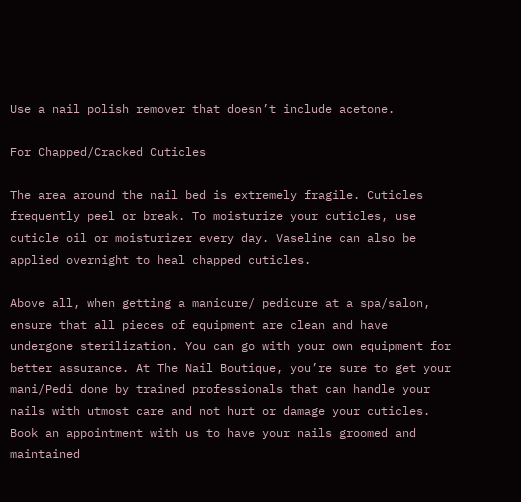Use a nail polish remover that doesn’t include acetone.

For Chapped/Cracked Cuticles

The area around the nail bed is extremely fragile. Cuticles frequently peel or break. To moisturize your cuticles, use cuticle oil or moisturizer every day. Vaseline can also be applied overnight to heal chapped cuticles.

Above all, when getting a manicure/ pedicure at a spa/salon, ensure that all pieces of equipment are clean and have undergone sterilization. You can go with your own equipment for better assurance. At The Nail Boutique, you’re sure to get your mani/Pedi done by trained professionals that can handle your nails with utmost care and not hurt or damage your cuticles. Book an appointment with us to have your nails groomed and maintained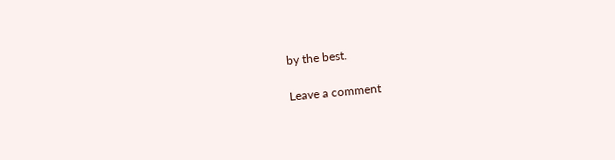by the best.

Leave a comment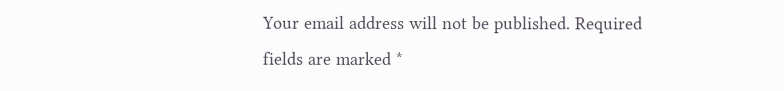Your email address will not be published. Required fields are marked *